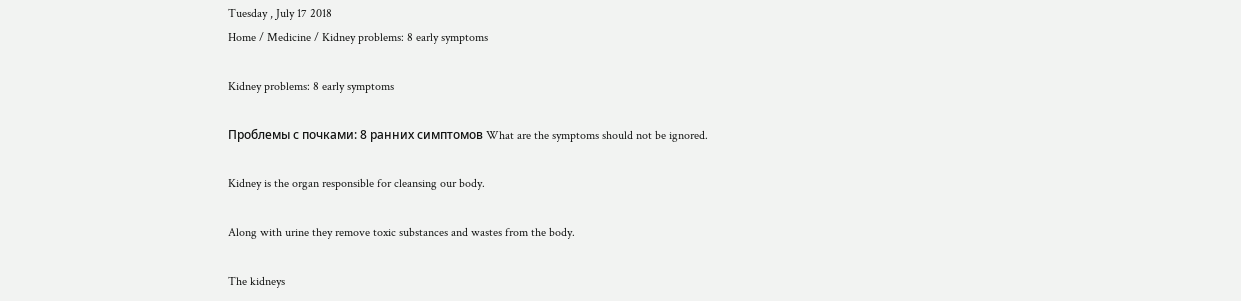Tuesday , July 17 2018
Home / Medicine / Kidney problems: 8 early symptoms

Kidney problems: 8 early symptoms

Проблемы с почками: 8 ранних симптомов What are the symptoms should not be ignored.

Kidney is the organ responsible for cleansing our body.

Along with urine they remove toxic substances and wastes from the body.

The kidneys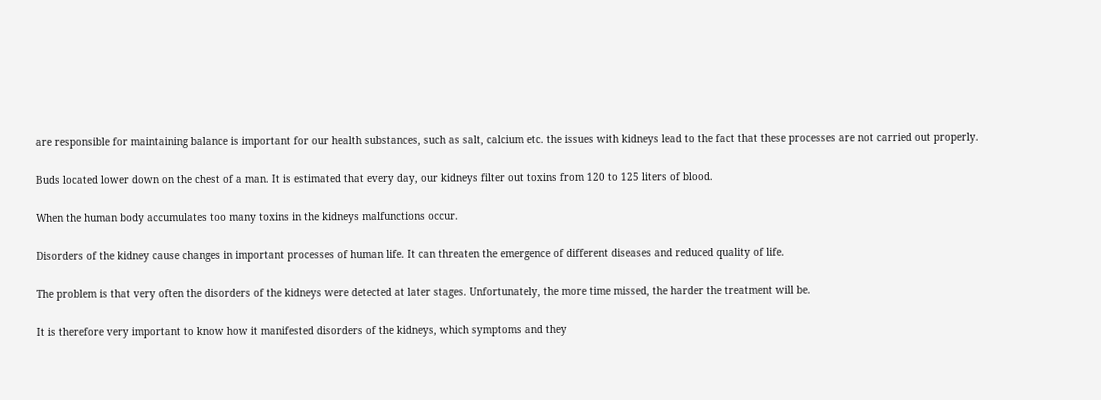are responsible for maintaining balance is important for our health substances, such as salt, calcium etc. the issues with kidneys lead to the fact that these processes are not carried out properly.

Buds located lower down on the chest of a man. It is estimated that every day, our kidneys filter out toxins from 120 to 125 liters of blood.

When the human body accumulates too many toxins in the kidneys malfunctions occur.

Disorders of the kidney cause changes in important processes of human life. It can threaten the emergence of different diseases and reduced quality of life.

The problem is that very often the disorders of the kidneys were detected at later stages. Unfortunately, the more time missed, the harder the treatment will be.

It is therefore very important to know how it manifested disorders of the kidneys, which symptoms and they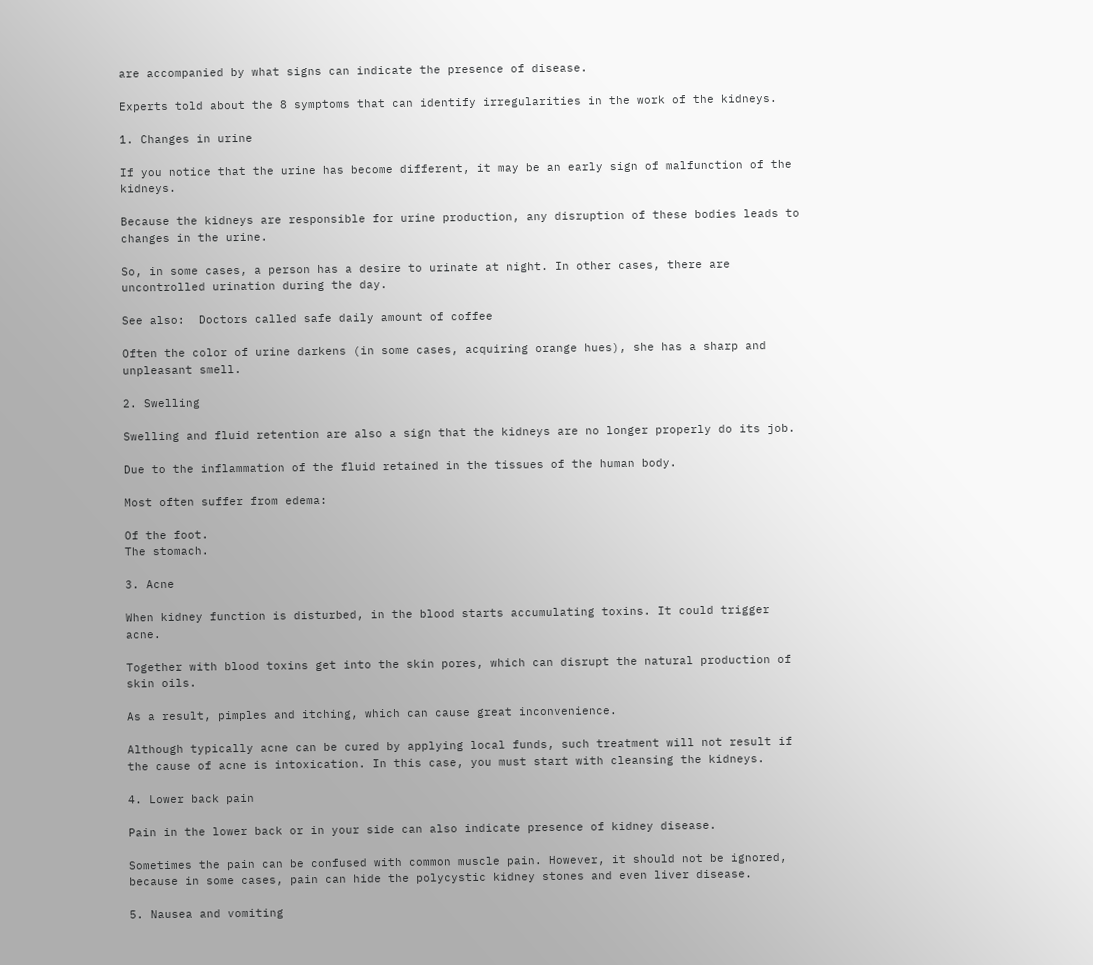are accompanied by what signs can indicate the presence of disease.

Experts told about the 8 symptoms that can identify irregularities in the work of the kidneys.

1. Changes in urine

If you notice that the urine has become different, it may be an early sign of malfunction of the kidneys.

Because the kidneys are responsible for urine production, any disruption of these bodies leads to changes in the urine.

So, in some cases, a person has a desire to urinate at night. In other cases, there are uncontrolled urination during the day.

See also:  Doctors called safe daily amount of coffee

Often the color of urine darkens (in some cases, acquiring orange hues), she has a sharp and unpleasant smell.

2. Swelling

Swelling and fluid retention are also a sign that the kidneys are no longer properly do its job.

Due to the inflammation of the fluid retained in the tissues of the human body.

Most often suffer from edema:

Of the foot.
The stomach.

3. Acne

When kidney function is disturbed, in the blood starts accumulating toxins. It could trigger acne.

Together with blood toxins get into the skin pores, which can disrupt the natural production of skin oils.

As a result, pimples and itching, which can cause great inconvenience.

Although typically acne can be cured by applying local funds, such treatment will not result if the cause of acne is intoxication. In this case, you must start with cleansing the kidneys.

4. Lower back pain

Pain in the lower back or in your side can also indicate presence of kidney disease.

Sometimes the pain can be confused with common muscle pain. However, it should not be ignored, because in some cases, pain can hide the polycystic kidney stones and even liver disease.

5. Nausea and vomiting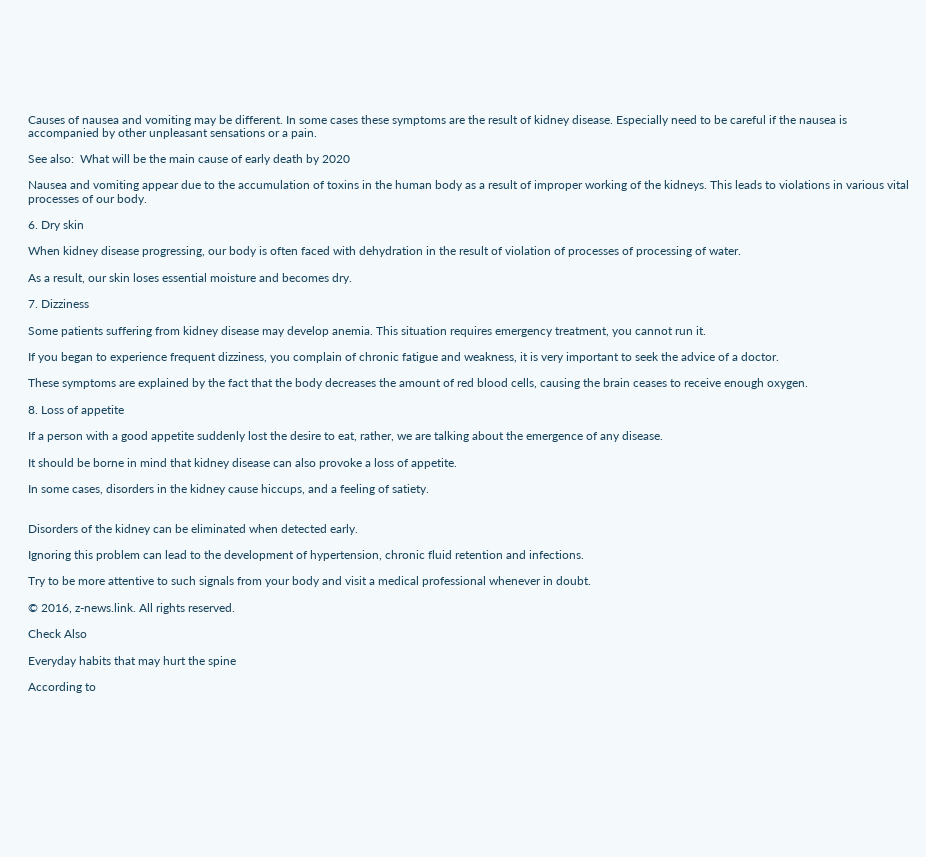Causes of nausea and vomiting may be different. In some cases these symptoms are the result of kidney disease. Especially need to be careful if the nausea is accompanied by other unpleasant sensations or a pain.

See also:  What will be the main cause of early death by 2020

Nausea and vomiting appear due to the accumulation of toxins in the human body as a result of improper working of the kidneys. This leads to violations in various vital processes of our body.

6. Dry skin

When kidney disease progressing, our body is often faced with dehydration in the result of violation of processes of processing of water.

As a result, our skin loses essential moisture and becomes dry.

7. Dizziness

Some patients suffering from kidney disease may develop anemia. This situation requires emergency treatment, you cannot run it.

If you began to experience frequent dizziness, you complain of chronic fatigue and weakness, it is very important to seek the advice of a doctor.

These symptoms are explained by the fact that the body decreases the amount of red blood cells, causing the brain ceases to receive enough oxygen.

8. Loss of appetite

If a person with a good appetite suddenly lost the desire to eat, rather, we are talking about the emergence of any disease.

It should be borne in mind that kidney disease can also provoke a loss of appetite.

In some cases, disorders in the kidney cause hiccups, and a feeling of satiety.


Disorders of the kidney can be eliminated when detected early.

Ignoring this problem can lead to the development of hypertension, chronic fluid retention and infections.

Try to be more attentive to such signals from your body and visit a medical professional whenever in doubt.

© 2016, z-news.link. All rights reserved.

Check Also

Everyday habits that may hurt the spine

According to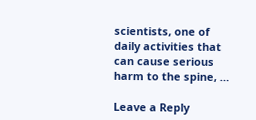scientists, one of daily activities that can cause serious harm to the spine, …

Leave a Reply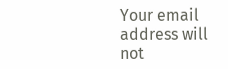Your email address will not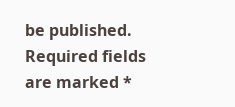be published. Required fields are marked *